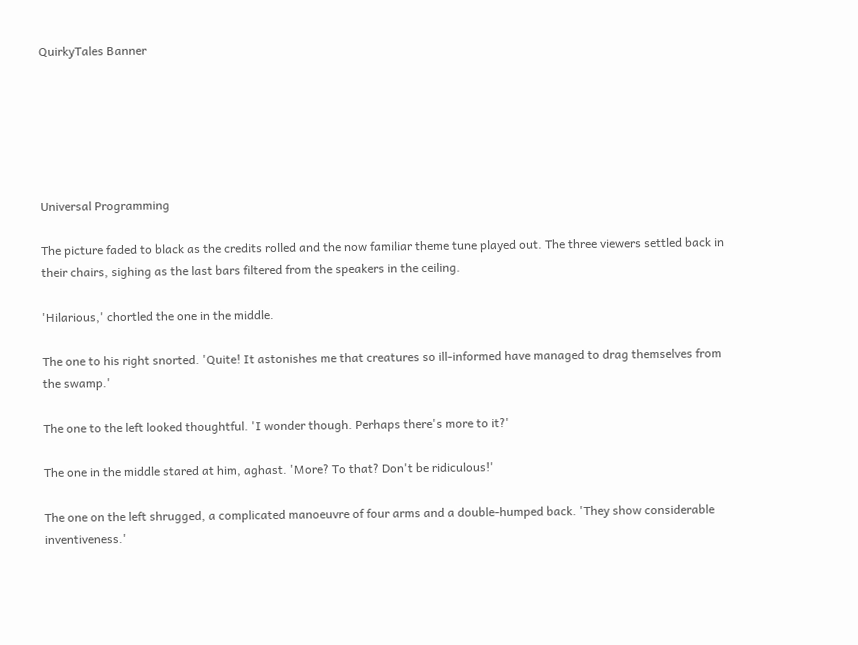QuirkyTales Banner






Universal Programming

The picture faded to black as the credits rolled and the now familiar theme tune played out. The three viewers settled back in their chairs, sighing as the last bars filtered from the speakers in the ceiling.

'Hilarious,' chortled the one in the middle.

The one to his right snorted. 'Quite! It astonishes me that creatures so ill-informed have managed to drag themselves from the swamp.'

The one to the left looked thoughtful. 'I wonder though. Perhaps there's more to it?'

The one in the middle stared at him, aghast. 'More? To that? Don't be ridiculous!'

The one on the left shrugged, a complicated manoeuvre of four arms and a double-humped back. 'They show considerable inventiveness.'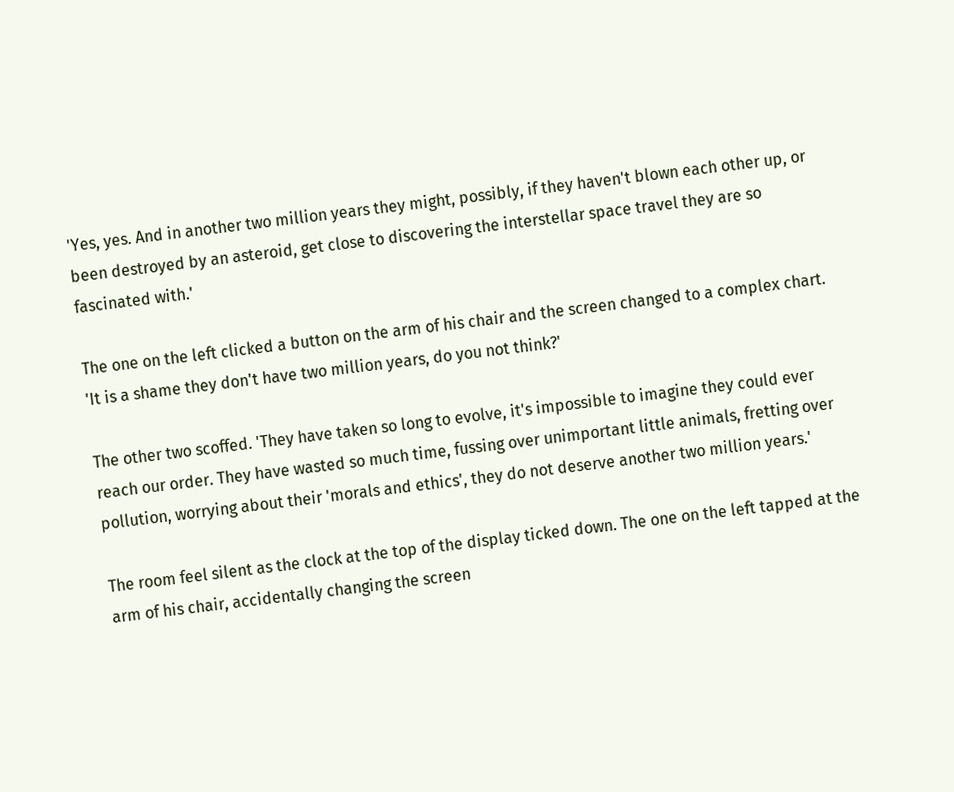'Yes, yes. And in another two million years they might, possibly, if they haven't blown each other up, or been destroyed by an asteroid, get close to discovering the interstellar space travel they are so fascinated with.'

The one on the left clicked a button on the arm of his chair and the screen changed to a complex chart. 'It is a shame they don't have two million years, do you not think?'

The other two scoffed. 'They have taken so long to evolve, it's impossible to imagine they could ever reach our order. They have wasted so much time, fussing over unimportant little animals, fretting over pollution, worrying about their 'morals and ethics', they do not deserve another two million years.'

The room feel silent as the clock at the top of the display ticked down. The one on the left tapped at the arm of his chair, accidentally changing the screen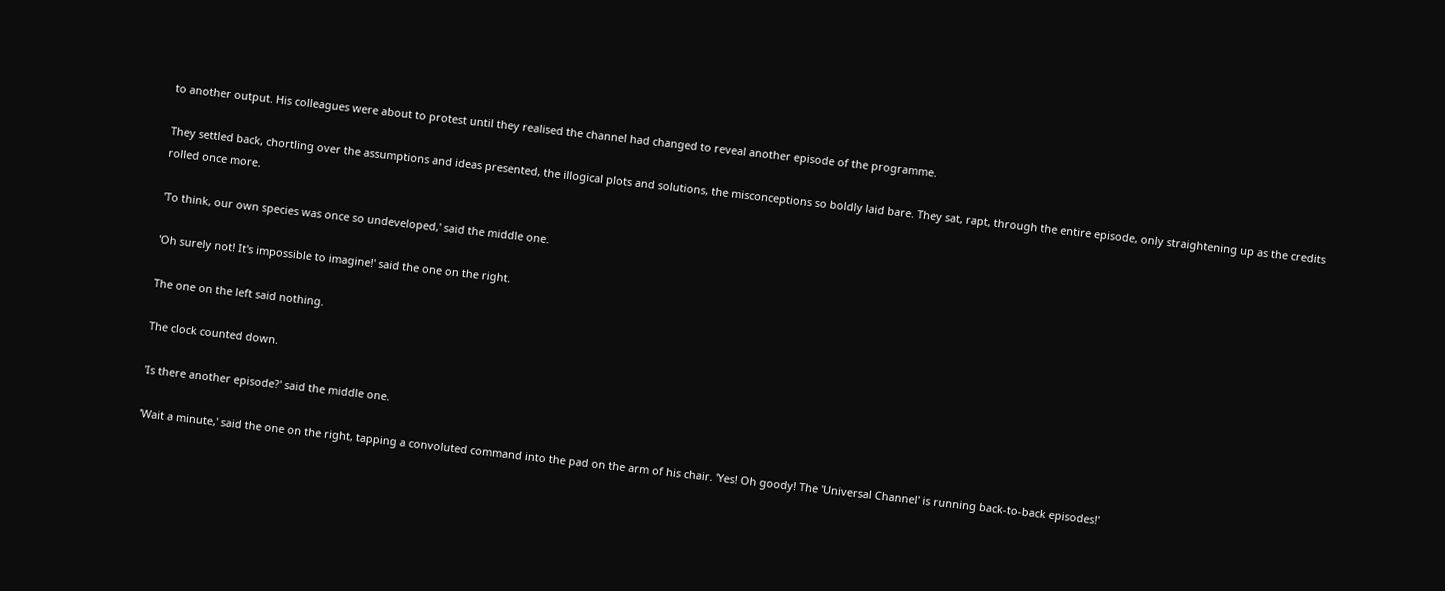to another output. His colleagues were about to protest until they realised the channel had changed to reveal another episode of the programme.

They settled back, chortling over the assumptions and ideas presented, the illogical plots and solutions, the misconceptions so boldly laid bare. They sat, rapt, through the entire episode, only straightening up as the credits rolled once more.

'To think, our own species was once so undeveloped,' said the middle one.

'Oh surely not! It's impossible to imagine!' said the one on the right.

The one on the left said nothing.

The clock counted down.

'Is there another episode?' said the middle one.

'Wait a minute,' said the one on the right, tapping a convoluted command into the pad on the arm of his chair. 'Yes! Oh goody! The 'Universal Channel' is running back-to-back episodes!'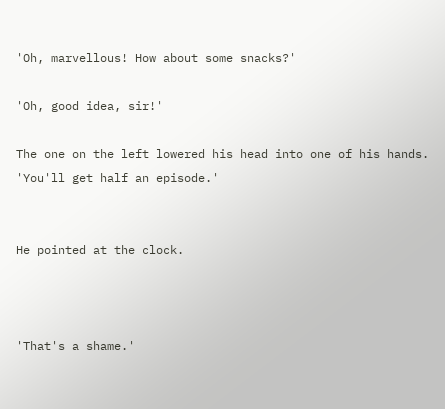'Oh, marvellous! How about some snacks?'

'Oh, good idea, sir!'

The one on the left lowered his head into one of his hands. 'You'll get half an episode.'


He pointed at the clock.



'That's a shame.'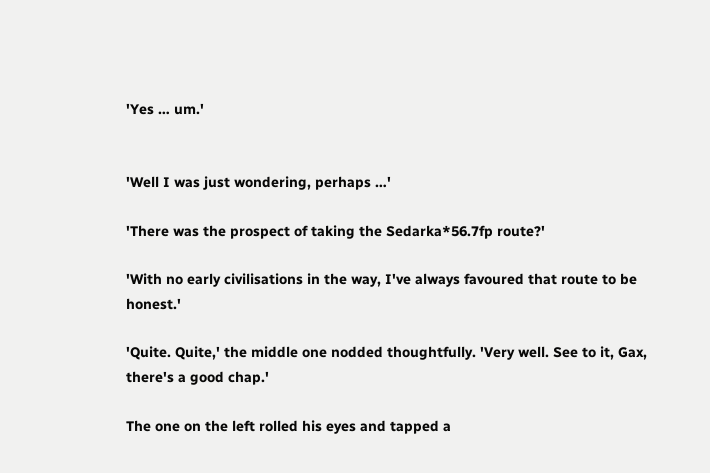'Yes … um.'


'Well I was just wondering, perhaps …'

'There was the prospect of taking the Sedarka*56.7fp route?'

'With no early civilisations in the way, I've always favoured that route to be honest.'

'Quite. Quite,' the middle one nodded thoughtfully. 'Very well. See to it, Gax, there's a good chap.'

The one on the left rolled his eyes and tapped a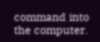command into the computer.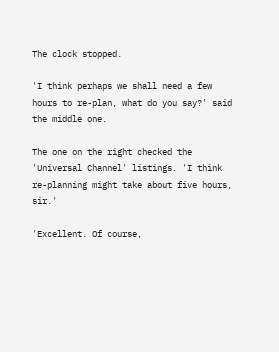The clock stopped.

'I think perhaps we shall need a few hours to re-plan, what do you say?' said the middle one.

The one on the right checked the 'Universal Channel' listings. 'I think re-planning might take about five hours, sir.'

'Excellent. Of course,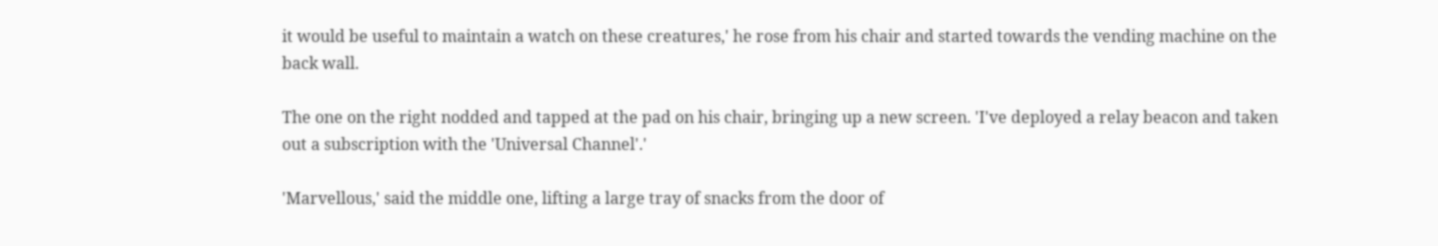it would be useful to maintain a watch on these creatures,' he rose from his chair and started towards the vending machine on the back wall.

The one on the right nodded and tapped at the pad on his chair, bringing up a new screen. 'I've deployed a relay beacon and taken out a subscription with the 'Universal Channel'.'

'Marvellous,' said the middle one, lifting a large tray of snacks from the door of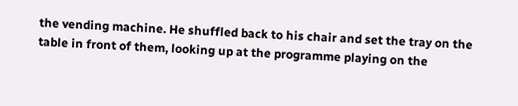the vending machine. He shuffled back to his chair and set the tray on the table in front of them, looking up at the programme playing on the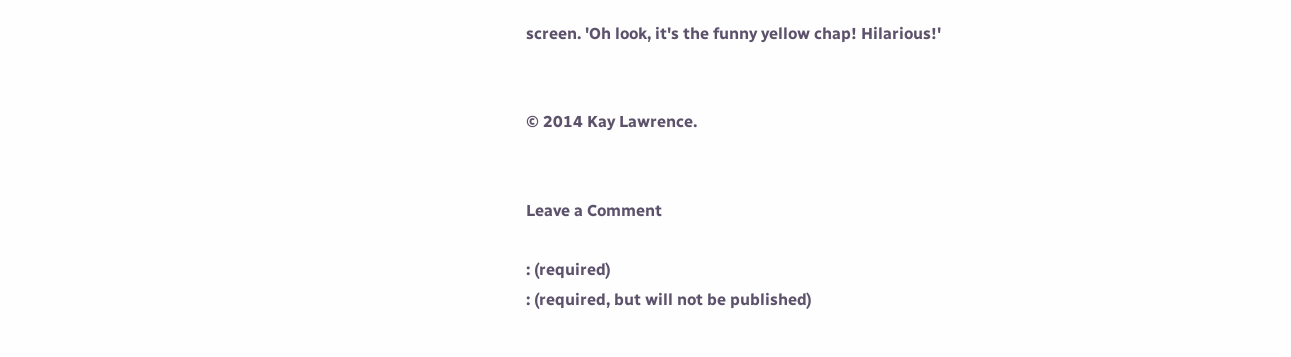screen. 'Oh look, it's the funny yellow chap! Hilarious!'


© 2014 Kay Lawrence.


Leave a Comment

: (required)
: (required, but will not be published)